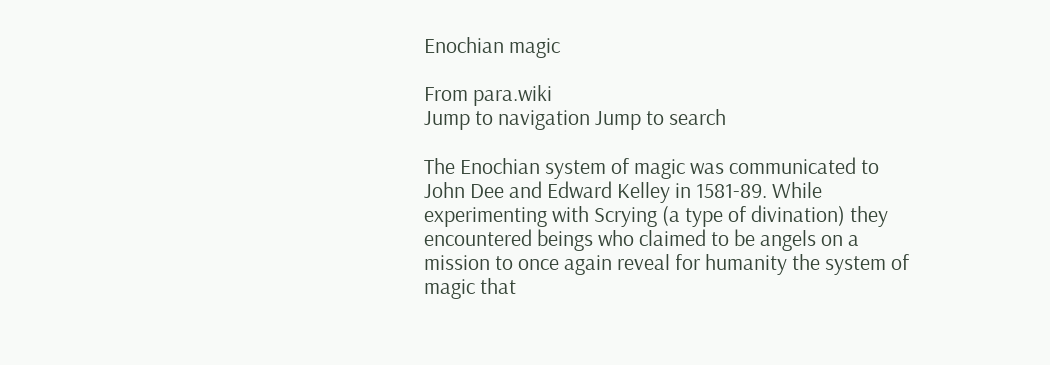Enochian magic

From para.wiki
Jump to navigation Jump to search

The Enochian system of magic was communicated to John Dee and Edward Kelley in 1581-89. While experimenting with Scrying (a type of divination) they encountered beings who claimed to be angels on a mission to once again reveal for humanity the system of magic that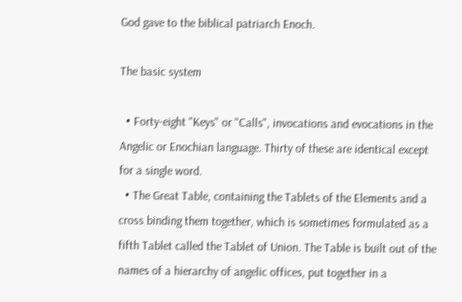God gave to the biblical patriarch Enoch.

The basic system

  • Forty-eight "Keys" or "Calls", invocations and evocations in the Angelic or Enochian language. Thirty of these are identical except for a single word.
  • The Great Table, containing the Tablets of the Elements and a cross binding them together, which is sometimes formulated as a fifth Tablet called the Tablet of Union. The Table is built out of the names of a hierarchy of angelic offices, put together in a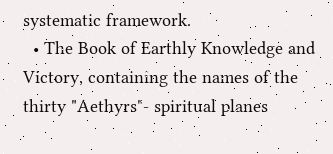systematic framework.
  • The Book of Earthly Knowledge and Victory, containing the names of the thirty "Aethyrs"- spiritual planes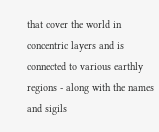that cover the world in concentric layers and is connected to various earthly regions - along with the names and sigils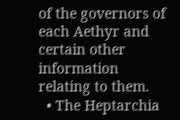of the governors of each Aethyr and certain other information relating to them.
  • The Heptarchia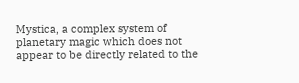Mystica, a complex system of planetary magic which does not appear to be directly related to the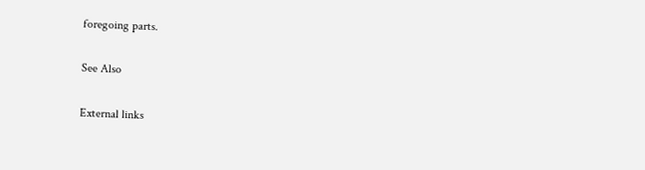foregoing parts.

See Also

External links